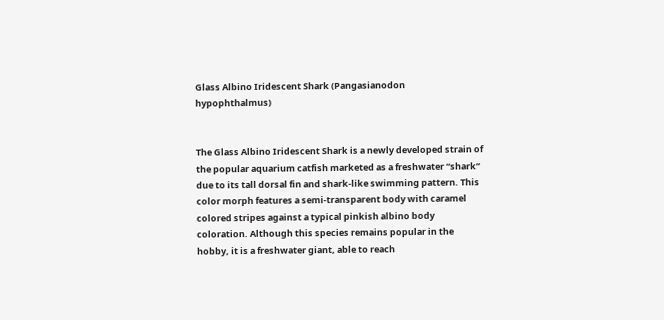Glass Albino Iridescent Shark (Pangasianodon hypophthalmus)


The Glass Albino Iridescent Shark is a newly developed strain of the popular aquarium catfish marketed as a freshwater “shark” due to its tall dorsal fin and shark-like swimming pattern. This color morph features a semi-transparent body with caramel colored stripes against a typical pinkish albino body coloration. Although this species remains popular in the hobby, it is a freshwater giant, able to reach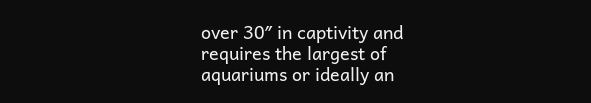over 30″ in captivity and requires the largest of aquariums or ideally an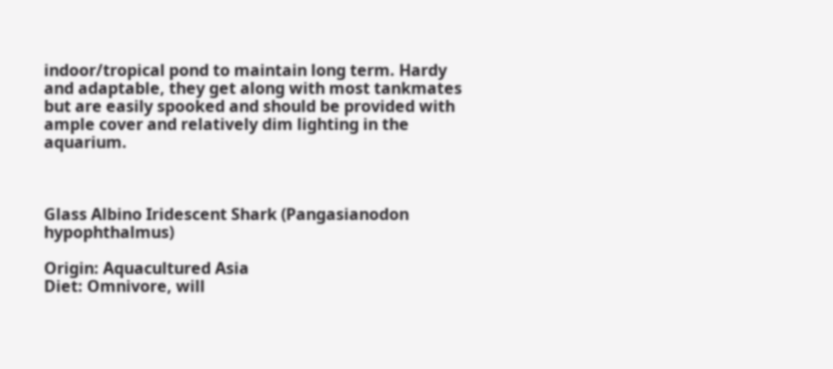indoor/tropical pond to maintain long term. Hardy and adaptable, they get along with most tankmates but are easily spooked and should be provided with ample cover and relatively dim lighting in the aquarium.



Glass Albino Iridescent Shark (Pangasianodon hypophthalmus)

Origin: Aquacultured Asia
Diet: Omnivore, will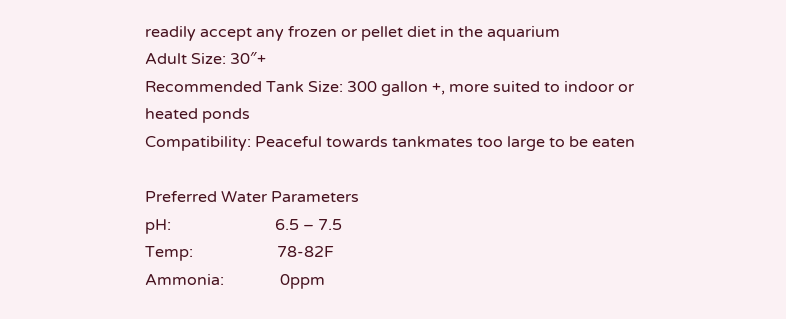readily accept any frozen or pellet diet in the aquarium
Adult Size: 30″+
Recommended Tank Size: 300 gallon +, more suited to indoor or heated ponds
Compatibility: Peaceful towards tankmates too large to be eaten

Preferred Water Parameters
pH:                          6.5 – 7.5
Temp:                     78-82F
Ammonia:              0ppm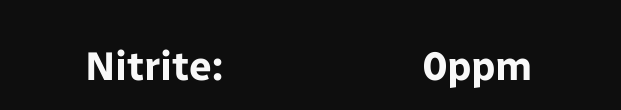Nitrite:                    0ppm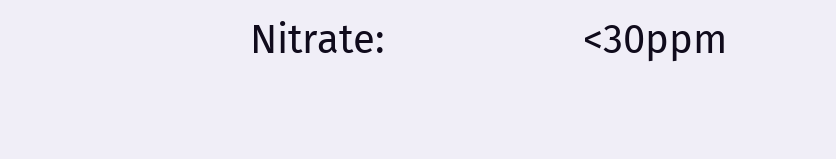Nitrate:                  <30ppm